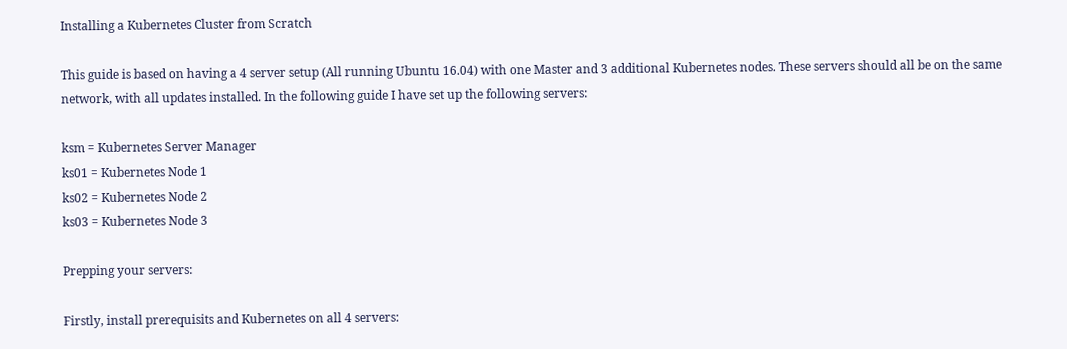Installing a Kubernetes Cluster from Scratch

This guide is based on having a 4 server setup (All running Ubuntu 16.04) with one Master and 3 additional Kubernetes nodes. These servers should all be on the same network, with all updates installed. In the following guide I have set up the following servers:

ksm = Kubernetes Server Manager
ks01 = Kubernetes Node 1
ks02 = Kubernetes Node 2
ks03 = Kubernetes Node 3

Prepping your servers:

Firstly, install prerequisits and Kubernetes on all 4 servers: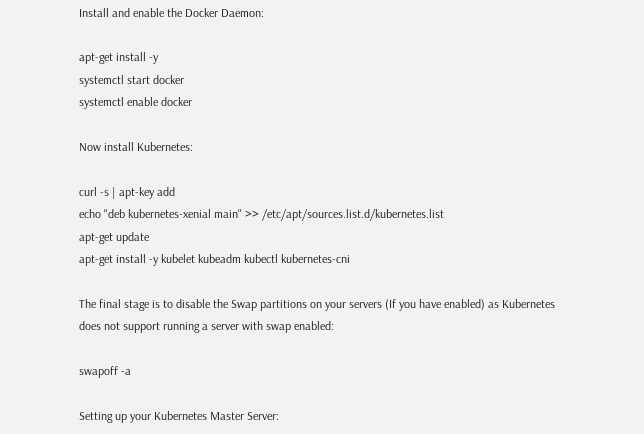Install and enable the Docker Daemon:

apt-get install -y
systemctl start docker
systemctl enable docker

Now install Kubernetes:

curl -s | apt-key add
echo "deb kubernetes-xenial main" >> /etc/apt/sources.list.d/kubernetes.list
apt-get update
apt-get install -y kubelet kubeadm kubectl kubernetes-cni

The final stage is to disable the Swap partitions on your servers (If you have enabled) as Kubernetes does not support running a server with swap enabled:

swapoff -a

Setting up your Kubernetes Master Server: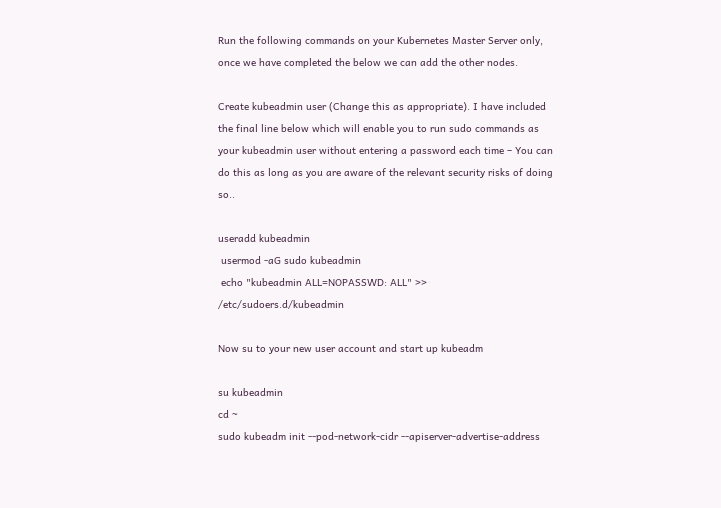Run the following commands on your Kubernetes Master Server only, once we have completed the below we can add the other nodes.

Create kubeadmin user (Change this as appropriate). I have included the final line below which will enable you to run sudo commands as your kubeadmin user without entering a password each time – You can do this as long as you are aware of the relevant security risks of doing so..

useradd kubeadmin
 usermod -aG sudo kubeadmin
 echo "kubeadmin ALL=NOPASSWD: ALL" >> /etc/sudoers.d/kubeadmin

Now su to your new user account and start up kubeadm

su kubeadmin
cd ~
sudo kubeadm init --pod-network-cidr --apiserver-advertise-address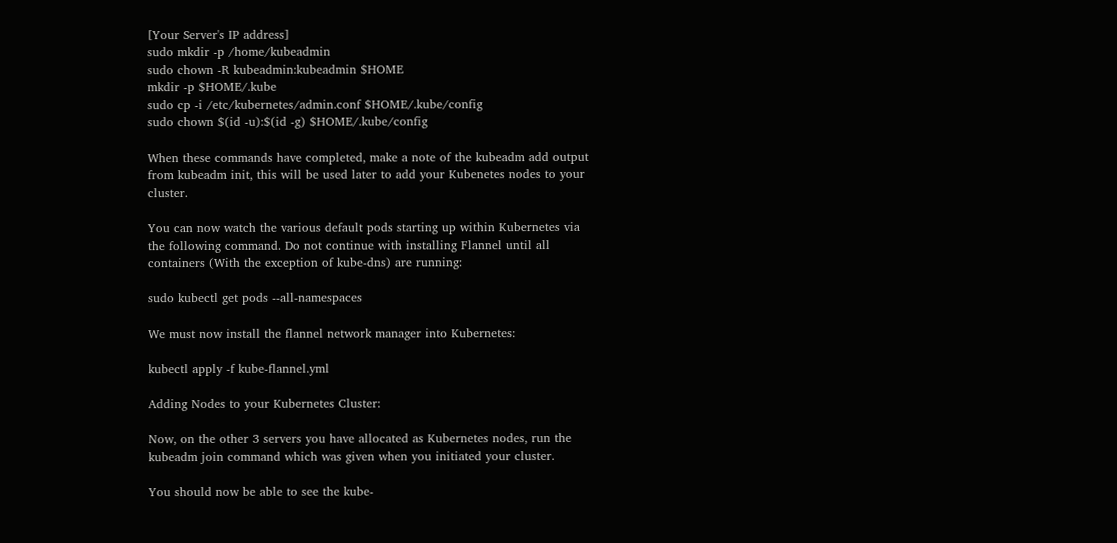[Your Server's IP address]
sudo mkdir -p /home/kubeadmin
sudo chown -R kubeadmin:kubeadmin $HOME
mkdir -p $HOME/.kube
sudo cp -i /etc/kubernetes/admin.conf $HOME/.kube/config
sudo chown $(id -u):$(id -g) $HOME/.kube/config

When these commands have completed, make a note of the kubeadm add output from kubeadm init, this will be used later to add your Kubenetes nodes to your cluster.

You can now watch the various default pods starting up within Kubernetes via the following command. Do not continue with installing Flannel until all containers (With the exception of kube-dns) are running:

sudo kubectl get pods --all-namespaces

We must now install the flannel network manager into Kubernetes:

kubectl apply -f kube-flannel.yml

Adding Nodes to your Kubernetes Cluster:

Now, on the other 3 servers you have allocated as Kubernetes nodes, run the kubeadm join command which was given when you initiated your cluster.

You should now be able to see the kube-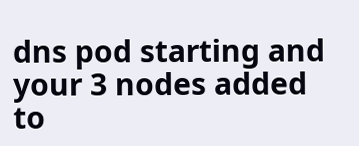dns pod starting and your 3 nodes added to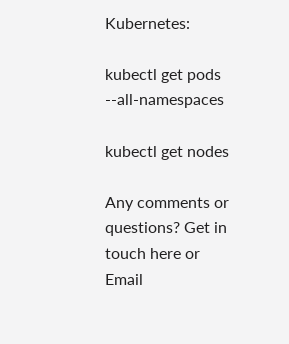Kubernetes:

kubectl get pods --all-namespaces

kubectl get nodes

Any comments or questions? Get in touch here or Email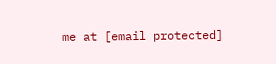me at [email protected]